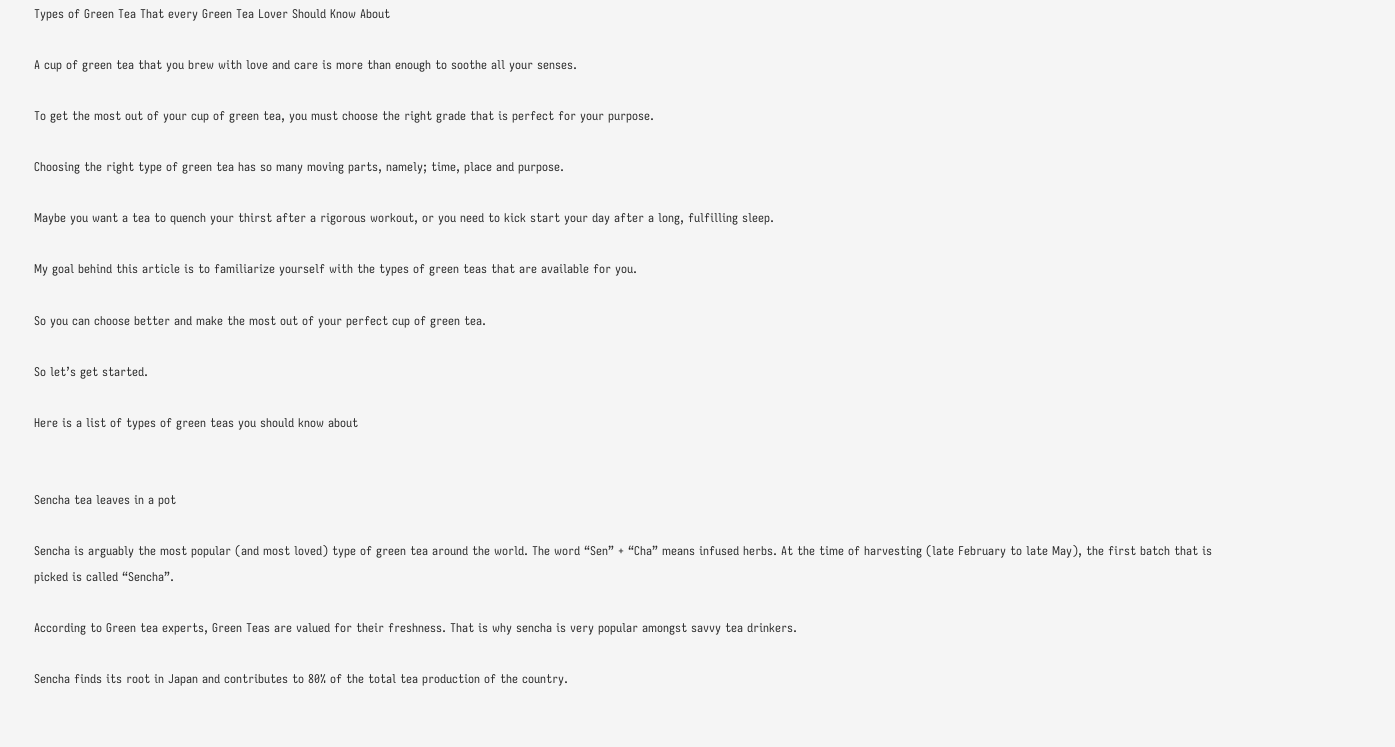Types of Green Tea That every Green Tea Lover Should Know About

A cup of green tea that you brew with love and care is more than enough to soothe all your senses.

To get the most out of your cup of green tea, you must choose the right grade that is perfect for your purpose.

Choosing the right type of green tea has so many moving parts, namely; time, place and purpose.

Maybe you want a tea to quench your thirst after a rigorous workout, or you need to kick start your day after a long, fulfilling sleep.

My goal behind this article is to familiarize yourself with the types of green teas that are available for you.

So you can choose better and make the most out of your perfect cup of green tea.

So let’s get started.

Here is a list of types of green teas you should know about


Sencha tea leaves in a pot

Sencha is arguably the most popular (and most loved) type of green tea around the world. The word “Sen” + “Cha” means infused herbs. At the time of harvesting (late February to late May), the first batch that is picked is called “Sencha”.

According to Green tea experts, Green Teas are valued for their freshness. That is why sencha is very popular amongst savvy tea drinkers.

Sencha finds its root in Japan and contributes to 80% of the total tea production of the country.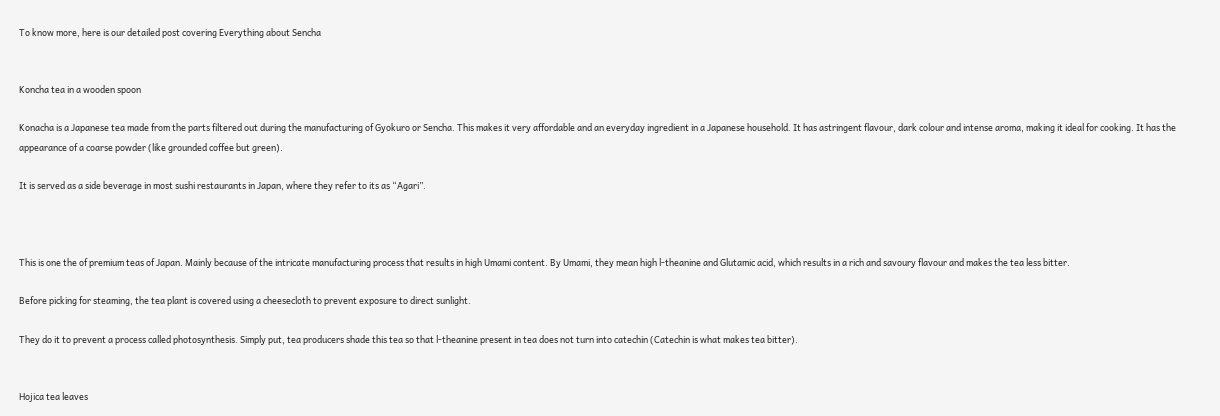To know more, here is our detailed post covering Everything about Sencha


Koncha tea in a wooden spoon

Konacha is a Japanese tea made from the parts filtered out during the manufacturing of Gyokuro or Sencha. This makes it very affordable and an everyday ingredient in a Japanese household. It has astringent flavour, dark colour and intense aroma, making it ideal for cooking. It has the appearance of a coarse powder (like grounded coffee but green).

It is served as a side beverage in most sushi restaurants in Japan, where they refer to its as “Agari”.



This is one the of premium teas of Japan. Mainly because of the intricate manufacturing process that results in high Umami content. By Umami, they mean high l-theanine and Glutamic acid, which results in a rich and savoury flavour and makes the tea less bitter.

Before picking for steaming, the tea plant is covered using a cheesecloth to prevent exposure to direct sunlight.

They do it to prevent a process called photosynthesis. Simply put, tea producers shade this tea so that l-theanine present in tea does not turn into catechin (Catechin is what makes tea bitter).


Hojica tea leaves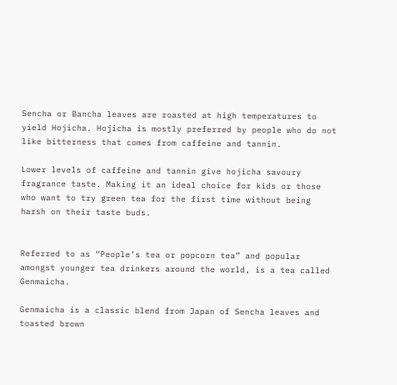Sencha or Bancha leaves are roasted at high temperatures to yield Hojicha. Hojicha is mostly preferred by people who do not like bitterness that comes from caffeine and tannin.

Lower levels of caffeine and tannin give hojicha savoury fragrance taste. Making it an ideal choice for kids or those who want to try green tea for the first time without being harsh on their taste buds.


Referred to as “People’s tea or popcorn tea” and popular amongst younger tea drinkers around the world, is a tea called Genmaicha.

Genmaicha is a classic blend from Japan of Sencha leaves and toasted brown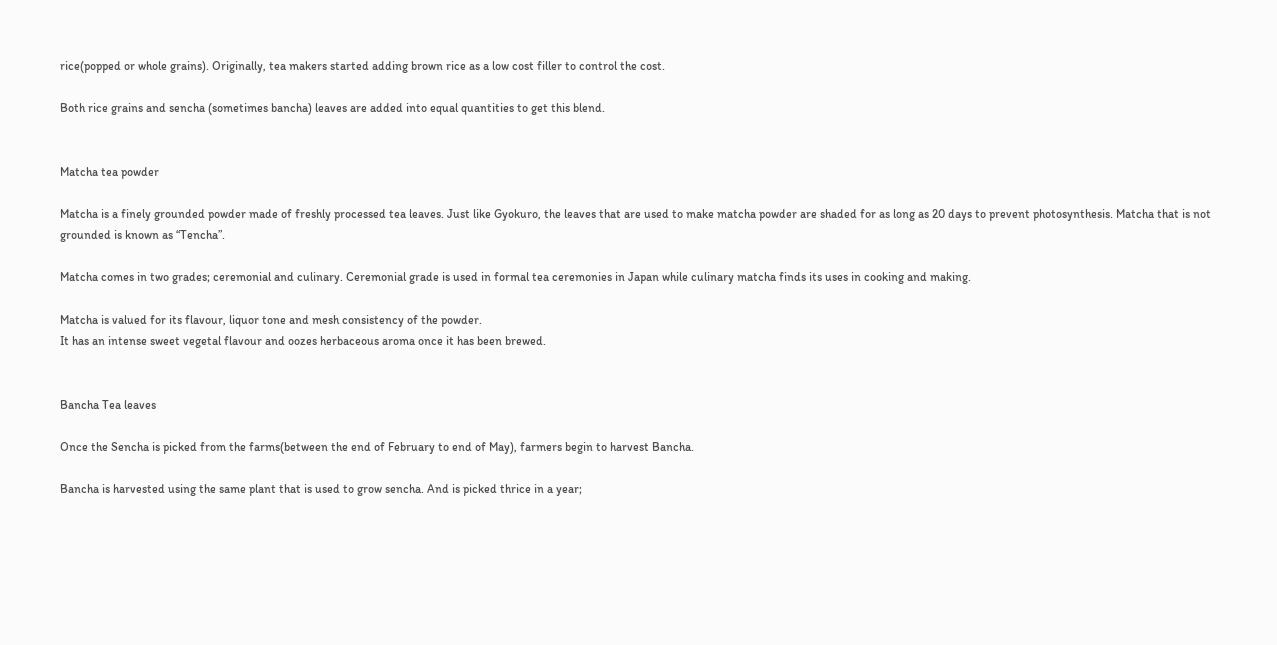rice(popped or whole grains). Originally, tea makers started adding brown rice as a low cost filler to control the cost.

Both rice grains and sencha (sometimes bancha) leaves are added into equal quantities to get this blend.


Matcha tea powder

Matcha is a finely grounded powder made of freshly processed tea leaves. Just like Gyokuro, the leaves that are used to make matcha powder are shaded for as long as 20 days to prevent photosynthesis. Matcha that is not grounded is known as “Tencha”.

Matcha comes in two grades; ceremonial and culinary. Ceremonial grade is used in formal tea ceremonies in Japan while culinary matcha finds its uses in cooking and making.

Matcha is valued for its flavour, liquor tone and mesh consistency of the powder.
It has an intense sweet vegetal flavour and oozes herbaceous aroma once it has been brewed.


Bancha Tea leaves

Once the Sencha is picked from the farms(between the end of February to end of May), farmers begin to harvest Bancha.

Bancha is harvested using the same plant that is used to grow sencha. And is picked thrice in a year;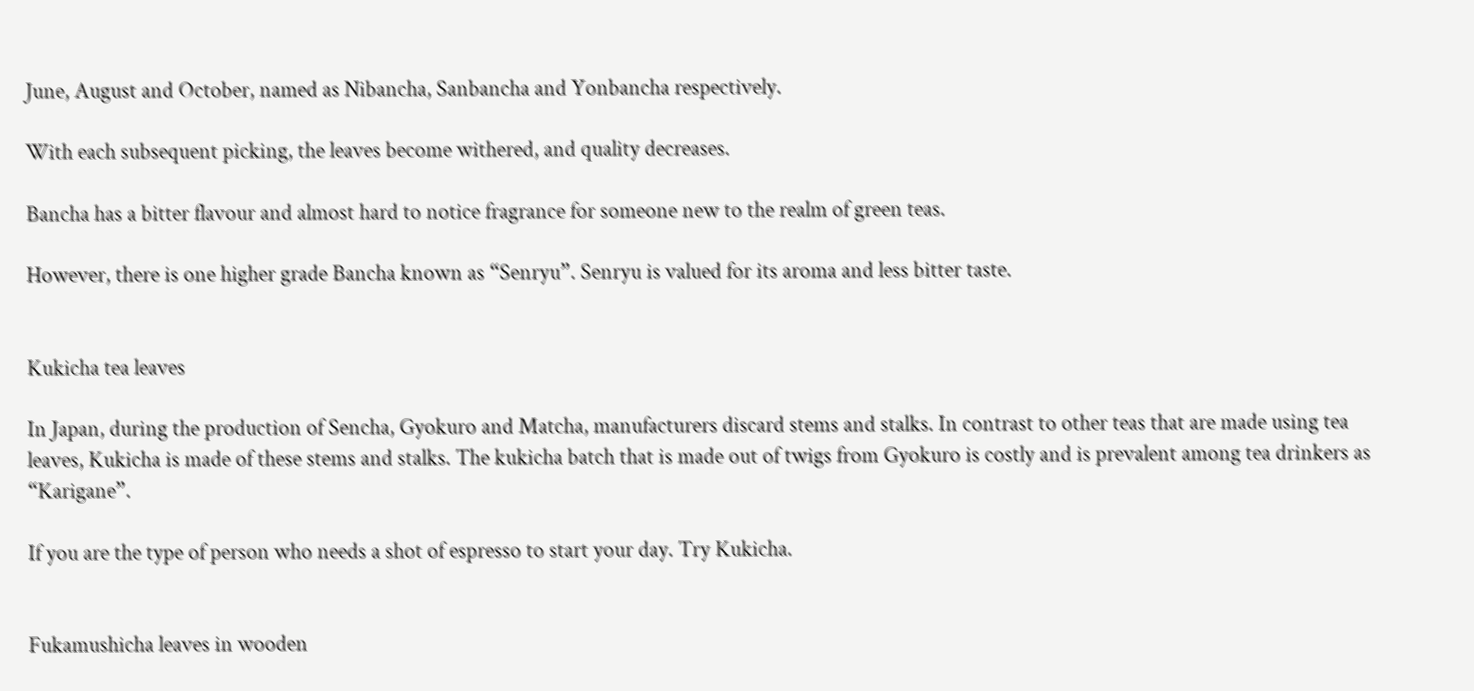June, August and October, named as Nibancha, Sanbancha and Yonbancha respectively.

With each subsequent picking, the leaves become withered, and quality decreases.

Bancha has a bitter flavour and almost hard to notice fragrance for someone new to the realm of green teas.

However, there is one higher grade Bancha known as “Senryu”. Senryu is valued for its aroma and less bitter taste.


Kukicha tea leaves

In Japan, during the production of Sencha, Gyokuro and Matcha, manufacturers discard stems and stalks. In contrast to other teas that are made using tea leaves, Kukicha is made of these stems and stalks. The kukicha batch that is made out of twigs from Gyokuro is costly and is prevalent among tea drinkers as “Karigane”.

If you are the type of person who needs a shot of espresso to start your day. Try Kukicha.


Fukamushicha leaves in wooden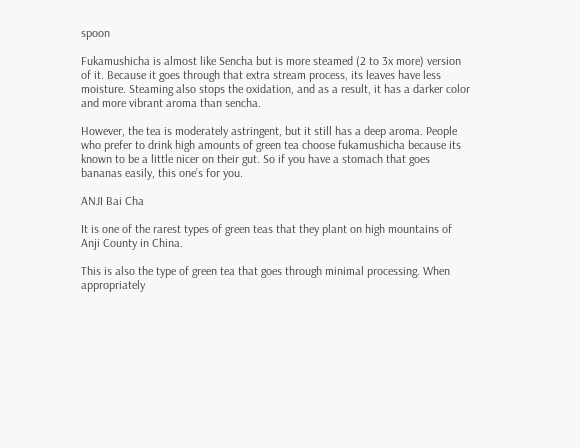spoon

Fukamushicha is almost like Sencha but is more steamed (2 to 3x more) version of it. Because it goes through that extra stream process, its leaves have less moisture. Steaming also stops the oxidation, and as a result, it has a darker color and more vibrant aroma than sencha.

However, the tea is moderately astringent, but it still has a deep aroma. People who prefer to drink high amounts of green tea choose fukamushicha because its known to be a little nicer on their gut. So if you have a stomach that goes bananas easily, this one’s for you.

ANJI Bai Cha

It is one of the rarest types of green teas that they plant on high mountains of Anji County in China.

This is also the type of green tea that goes through minimal processing. When appropriately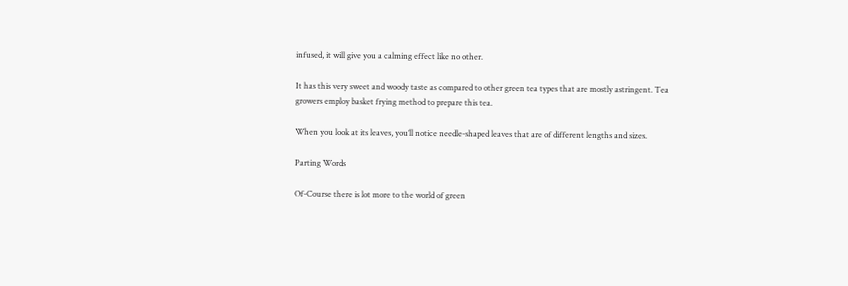infused, it will give you a calming effect like no other.

It has this very sweet and woody taste as compared to other green tea types that are mostly astringent. Tea growers employ basket frying method to prepare this tea.

When you look at its leaves, you’ll notice needle-shaped leaves that are of different lengths and sizes.

Parting Words

Of-Course there is lot more to the world of green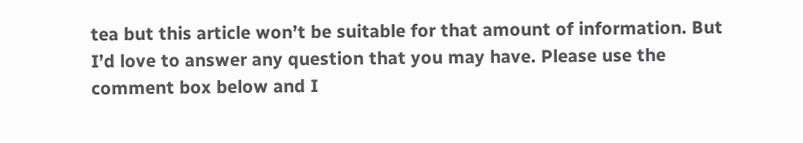tea but this article won’t be suitable for that amount of information. But I’d love to answer any question that you may have. Please use the comment box below and I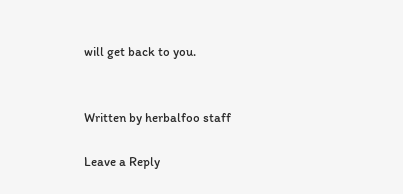will get back to you.


Written by herbalfoo staff

Leave a Reply